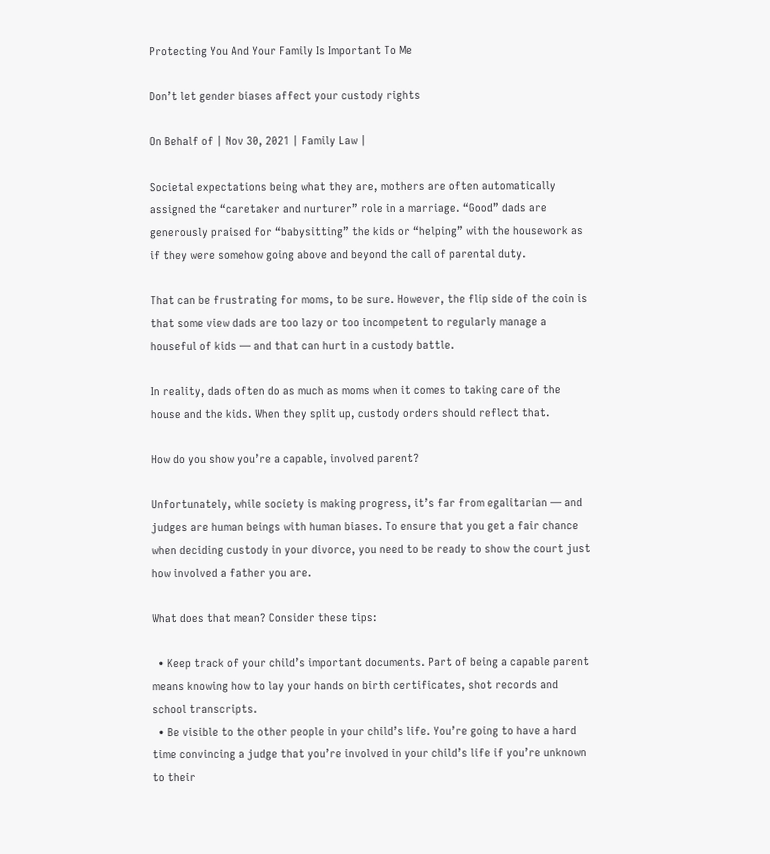Protecting You And Your Family Is Important To Me

Don’t let gender biases affect your custody rights

On Behalf of | Nov 30, 2021 | Family Law |

Societal expectations being what they are, mothers are often automatically assigned the “caretaker and nurturer” role in a marriage. “Good” dads are generously praised for “babysitting” the kids or “helping” with the housework as if they were somehow going above and beyond the call of parental duty.

That can be frustrating for moms, to be sure. However, the flip side of the coin is that some view dads are too lazy or too incompetent to regularly manage a houseful of kids — and that can hurt in a custody battle.

In reality, dads often do as much as moms when it comes to taking care of the house and the kids. When they split up, custody orders should reflect that.

How do you show you’re a capable, involved parent?

Unfortunately, while society is making progress, it’s far from egalitarian — and judges are human beings with human biases. To ensure that you get a fair chance when deciding custody in your divorce, you need to be ready to show the court just how involved a father you are.

What does that mean? Consider these tips:

  • Keep track of your child’s important documents. Part of being a capable parent means knowing how to lay your hands on birth certificates, shot records and school transcripts.
  • Be visible to the other people in your child’s life. You’re going to have a hard time convincing a judge that you’re involved in your child’s life if you’re unknown to their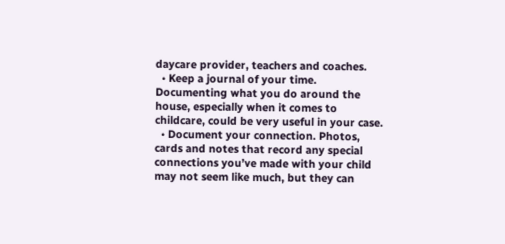daycare provider, teachers and coaches.
  • Keep a journal of your time. Documenting what you do around the house, especially when it comes to childcare, could be very useful in your case.
  • Document your connection. Photos, cards and notes that record any special connections you’ve made with your child may not seem like much, but they can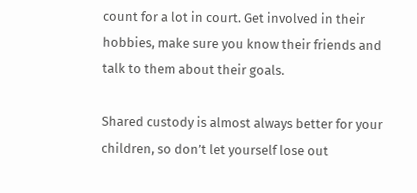count for a lot in court. Get involved in their hobbies, make sure you know their friends and talk to them about their goals.

Shared custody is almost always better for your children, so don’t let yourself lose out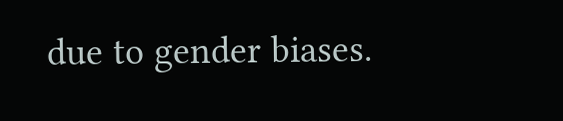due to gender biases.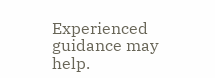Experienced guidance may help.